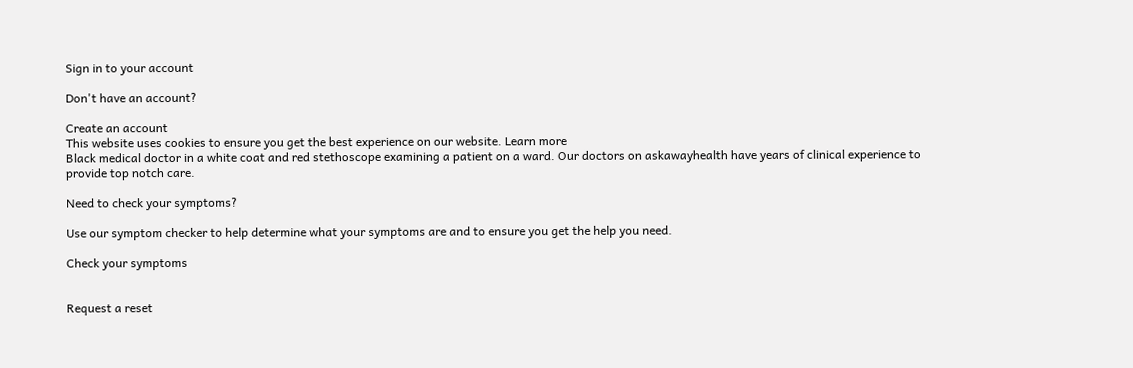Sign in to your account

Don't have an account?

Create an account
This website uses cookies to ensure you get the best experience on our website. Learn more
Black medical doctor in a white coat and red stethoscope examining a patient on a ward. Our doctors on askawayhealth have years of clinical experience to provide top notch care.

Need to check your symptoms?

Use our symptom checker to help determine what your symptoms are and to ensure you get the help you need.

Check your symptoms


Request a reset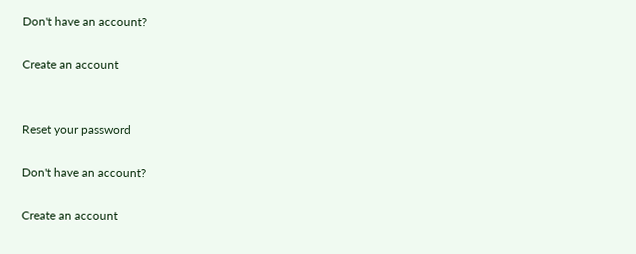Don't have an account?

Create an account


Reset your password

Don't have an account?

Create an account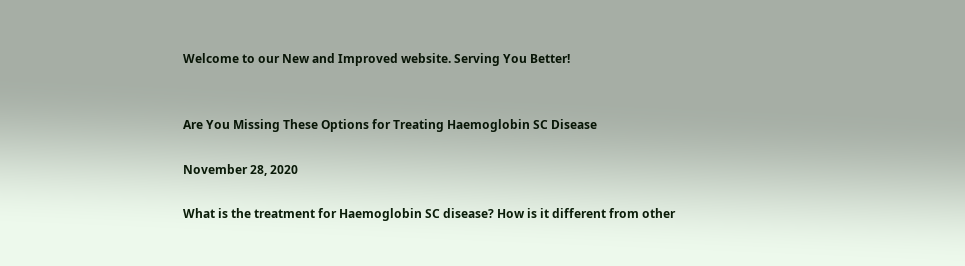Welcome to our New and Improved website. Serving You Better!


Are You Missing These Options for Treating Haemoglobin SC Disease

November 28, 2020

What is the treatment for Haemoglobin SC disease? How is it different from other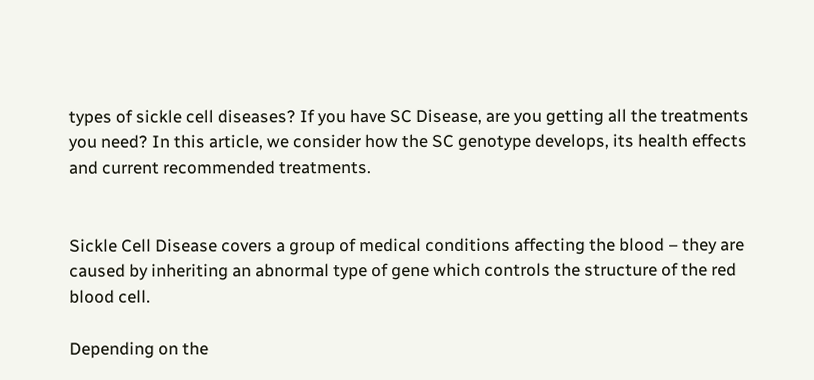types of sickle cell diseases? If you have SC Disease, are you getting all the treatments you need? In this article, we consider how the SC genotype develops, its health effects and current recommended treatments.


Sickle Cell Disease covers a group of medical conditions affecting the blood – they are caused by inheriting an abnormal type of gene which controls the structure of the red blood cell.

Depending on the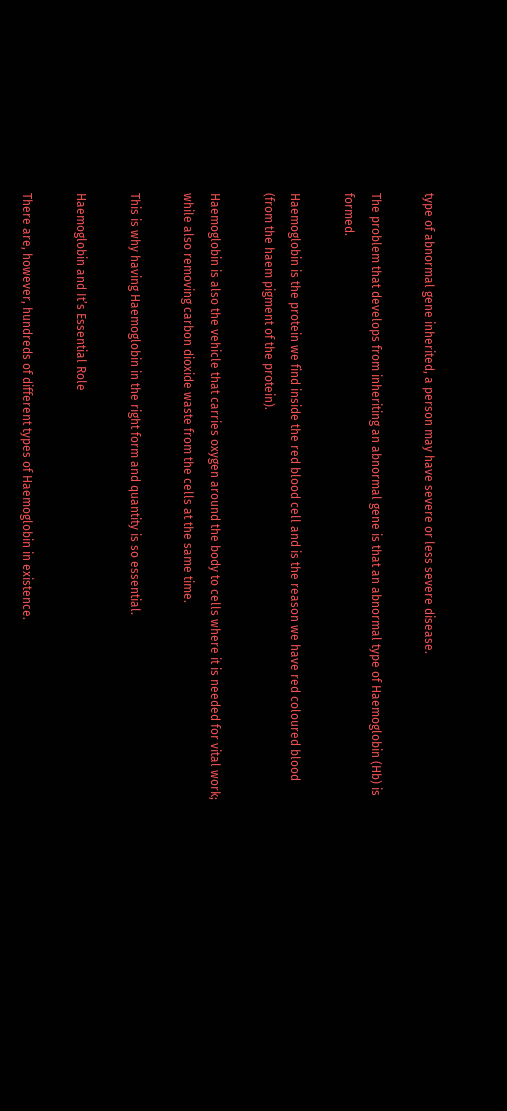type of abnormal gene inherited, a person may have severe or less severe disease.

The problem that develops from inheriting an abnormal gene is that an abnormal type of Haemoglobin (Hb) is formed.

Haemoglobin is the protein we find inside the red blood cell and is the reason we have red coloured blood (from the haem pigment of the protein).

Haemoglobin is also the vehicle that carries oxygen around the body to cells where it is needed for vital work; while also removing carbon dioxide waste from the cells at the same time.

This is why having Haemoglobin in the right form and quantity is so essential.

Haemoglobin and It’s Essential Role

There are, however, hundreds of different types of Haemoglobin in existence.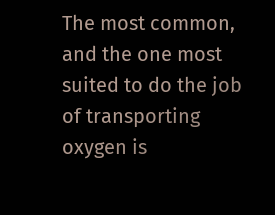The most common, and the one most suited to do the job of transporting oxygen is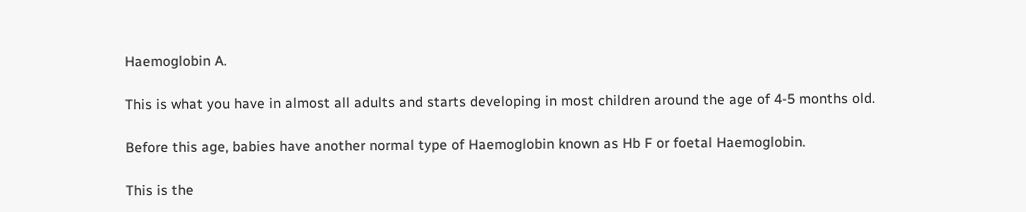Haemoglobin A.

This is what you have in almost all adults and starts developing in most children around the age of 4-5 months old.

Before this age, babies have another normal type of Haemoglobin known as Hb F or foetal Haemoglobin.

This is the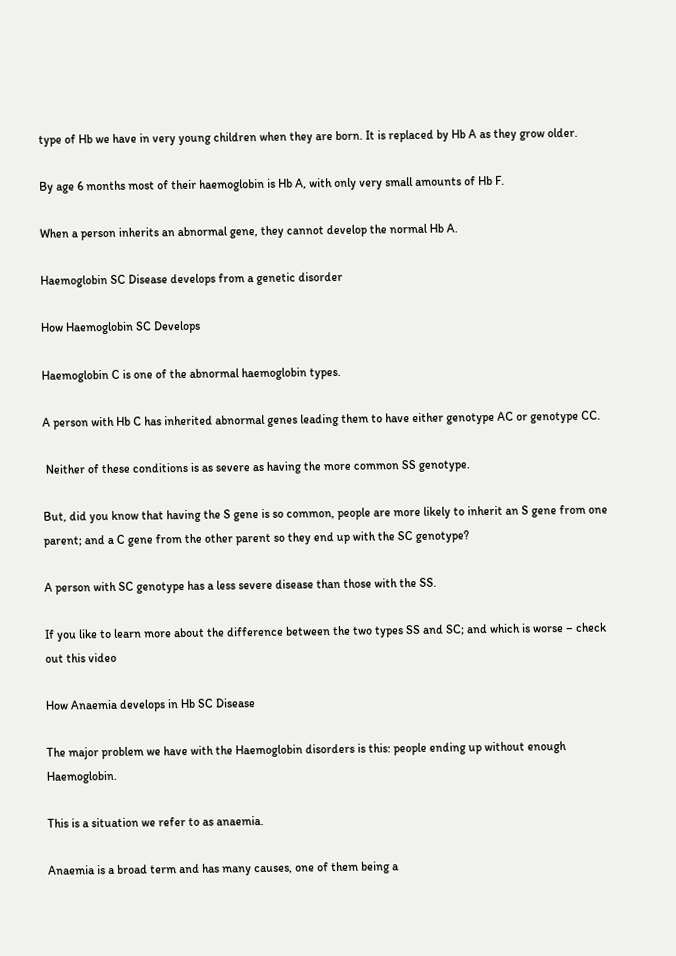type of Hb we have in very young children when they are born. It is replaced by Hb A as they grow older.

By age 6 months most of their haemoglobin is Hb A, with only very small amounts of Hb F.

When a person inherits an abnormal gene, they cannot develop the normal Hb A.

Haemoglobin SC Disease develops from a genetic disorder

How Haemoglobin SC Develops

Haemoglobin C is one of the abnormal haemoglobin types.

A person with Hb C has inherited abnormal genes leading them to have either genotype AC or genotype CC.

 Neither of these conditions is as severe as having the more common SS genotype.

But, did you know that having the S gene is so common, people are more likely to inherit an S gene from one parent; and a C gene from the other parent so they end up with the SC genotype?

A person with SC genotype has a less severe disease than those with the SS.

If you like to learn more about the difference between the two types SS and SC; and which is worse – check out this video

How Anaemia develops in Hb SC Disease

The major problem we have with the Haemoglobin disorders is this: people ending up without enough Haemoglobin.

This is a situation we refer to as anaemia.

Anaemia is a broad term and has many causes, one of them being a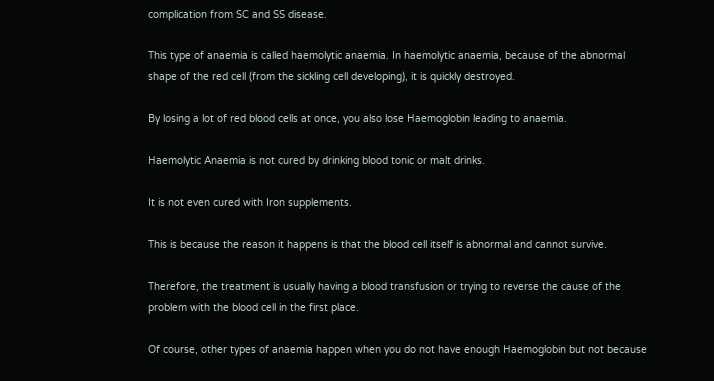complication from SC and SS disease.

This type of anaemia is called haemolytic anaemia. In haemolytic anaemia, because of the abnormal shape of the red cell (from the sickling cell developing), it is quickly destroyed.

By losing a lot of red blood cells at once, you also lose Haemoglobin leading to anaemia.

Haemolytic Anaemia is not cured by drinking blood tonic or malt drinks.

It is not even cured with Iron supplements.

This is because the reason it happens is that the blood cell itself is abnormal and cannot survive.

Therefore, the treatment is usually having a blood transfusion or trying to reverse the cause of the problem with the blood cell in the first place.

Of course, other types of anaemia happen when you do not have enough Haemoglobin but not because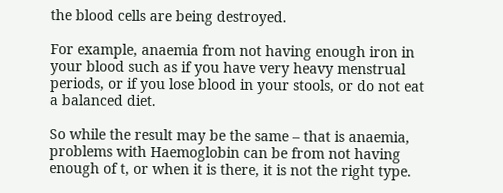the blood cells are being destroyed.

For example, anaemia from not having enough iron in your blood such as if you have very heavy menstrual periods, or if you lose blood in your stools, or do not eat a balanced diet.

So while the result may be the same – that is anaemia, problems with Haemoglobin can be from not having enough of t, or when it is there, it is not the right type.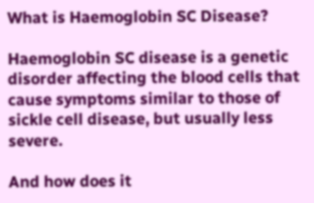What is Haemoglobin SC Disease?

Haemoglobin SC disease is a genetic disorder affecting the blood cells that cause symptoms similar to those of sickle cell disease, but usually less severe.

And how does it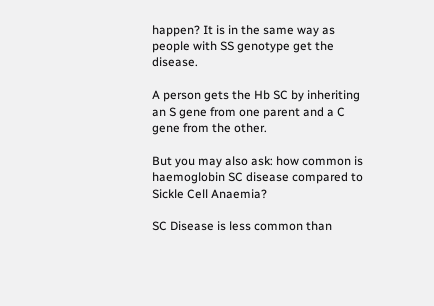happen? It is in the same way as people with SS genotype get the disease.

A person gets the Hb SC by inheriting an S gene from one parent and a C gene from the other.

But you may also ask: how common is haemoglobin SC disease compared to Sickle Cell Anaemia?

SC Disease is less common than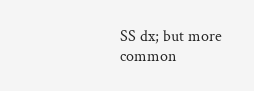SS dx; but more common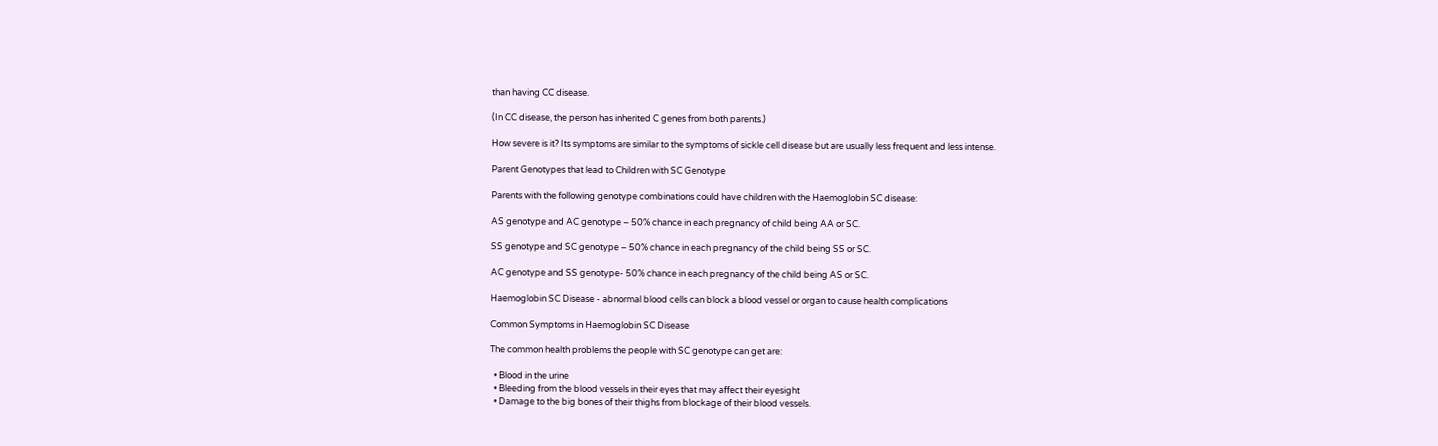than having CC disease.

(In CC disease, the person has inherited C genes from both parents.)

How severe is it? Its symptoms are similar to the symptoms of sickle cell disease but are usually less frequent and less intense.

Parent Genotypes that lead to Children with SC Genotype

Parents with the following genotype combinations could have children with the Haemoglobin SC disease:

AS genotype and AC genotype – 50% chance in each pregnancy of child being AA or SC.

SS genotype and SC genotype – 50% chance in each pregnancy of the child being SS or SC.

AC genotype and SS genotype- 50% chance in each pregnancy of the child being AS or SC.

Haemoglobin SC Disease - abnormal blood cells can block a blood vessel or organ to cause health complications

Common Symptoms in Haemoglobin SC Disease

The common health problems the people with SC genotype can get are:

  • Blood in the urine
  • Bleeding from the blood vessels in their eyes that may affect their eyesight
  • Damage to the big bones of their thighs from blockage of their blood vessels.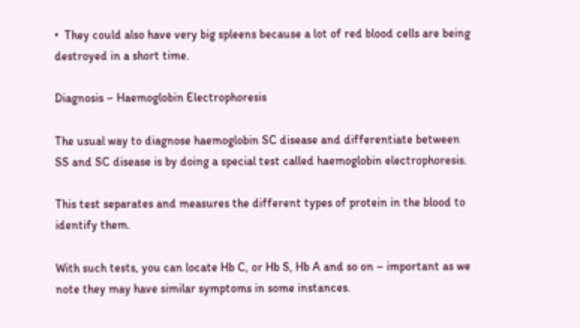•  They could also have very big spleens because a lot of red blood cells are being destroyed in a short time.

Diagnosis – Haemoglobin Electrophoresis

The usual way to diagnose haemoglobin SC disease and differentiate between SS and SC disease is by doing a special test called haemoglobin electrophoresis.

This test separates and measures the different types of protein in the blood to identify them.

With such tests, you can locate Hb C, or Hb S, Hb A and so on – important as we note they may have similar symptoms in some instances.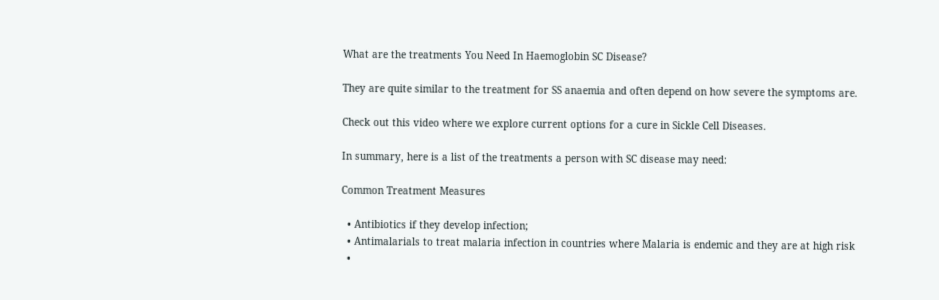What are the treatments You Need In Haemoglobin SC Disease?

They are quite similar to the treatment for SS anaemia and often depend on how severe the symptoms are.

Check out this video where we explore current options for a cure in Sickle Cell Diseases.

In summary, here is a list of the treatments a person with SC disease may need:

Common Treatment Measures

  • Antibiotics if they develop infection;
  • Antimalarials to treat malaria infection in countries where Malaria is endemic and they are at high risk
  •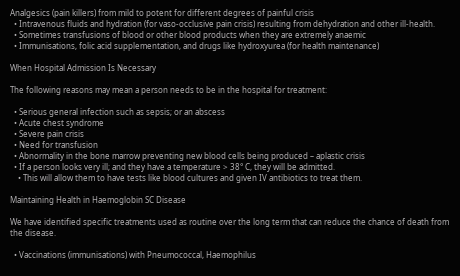Analgesics (pain killers) from mild to potent for different degrees of painful crisis
  • Intravenous fluids and hydration (for vaso-occlusive pain crisis) resulting from dehydration and other ill-health.
  • Sometimes transfusions of blood or other blood products when they are extremely anaemic
  • Immunisations, folic acid supplementation, and drugs like hydroxyurea (for health maintenance)

When Hospital Admission Is Necessary

The following reasons may mean a person needs to be in the hospital for treatment:

  • Serious general infection such as sepsis; or an abscess
  • Acute chest syndrome
  • Severe pain crisis
  • Need for transfusion
  • Abnormality in the bone marrow preventing new blood cells being produced – aplastic crisis
  • If a person looks very ill; and they have a temperature > 38° C, they will be admitted.
    • This will allow them to have tests like blood cultures and given IV antibiotics to treat them.

Maintaining Health in Haemoglobin SC Disease

We have identified specific treatments used as routine over the long term that can reduce the chance of death from the disease.

  • Vaccinations (immunisations) with Pneumococcal, Haemophilus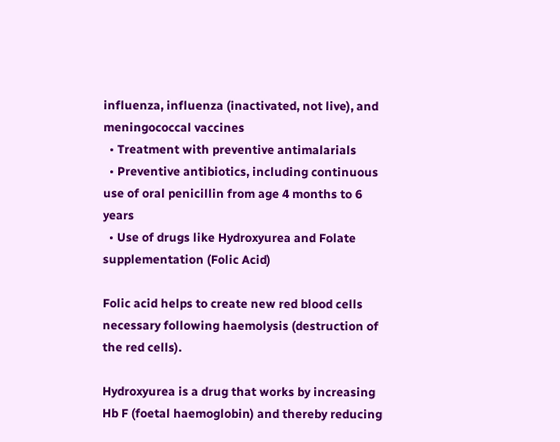influenza, influenza (inactivated, not live), and meningococcal vaccines
  • Treatment with preventive antimalarials
  • Preventive antibiotics, including continuous use of oral penicillin from age 4 months to 6 years
  • Use of drugs like Hydroxyurea and Folate supplementation (Folic Acid)

Folic acid helps to create new red blood cells necessary following haemolysis (destruction of the red cells).

Hydroxyurea is a drug that works by increasing Hb F (foetal haemoglobin) and thereby reducing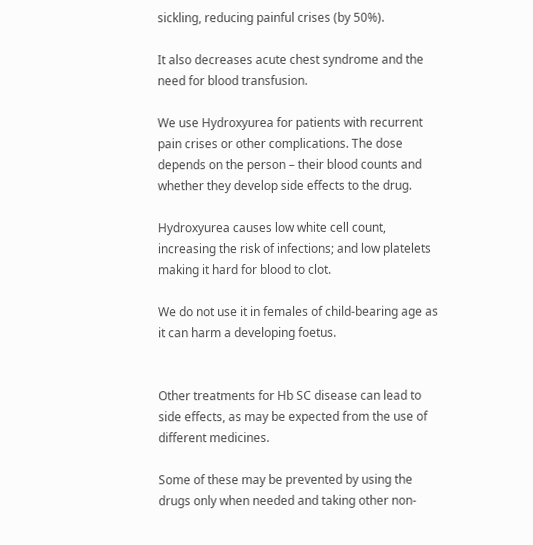sickling, reducing painful crises (by 50%).

It also decreases acute chest syndrome and the need for blood transfusion.

We use Hydroxyurea for patients with recurrent pain crises or other complications. The dose depends on the person – their blood counts and whether they develop side effects to the drug.

Hydroxyurea causes low white cell count, increasing the risk of infections; and low platelets making it hard for blood to clot.

We do not use it in females of child-bearing age as it can harm a developing foetus.


Other treatments for Hb SC disease can lead to side effects, as may be expected from the use of different medicines.

Some of these may be prevented by using the drugs only when needed and taking other non-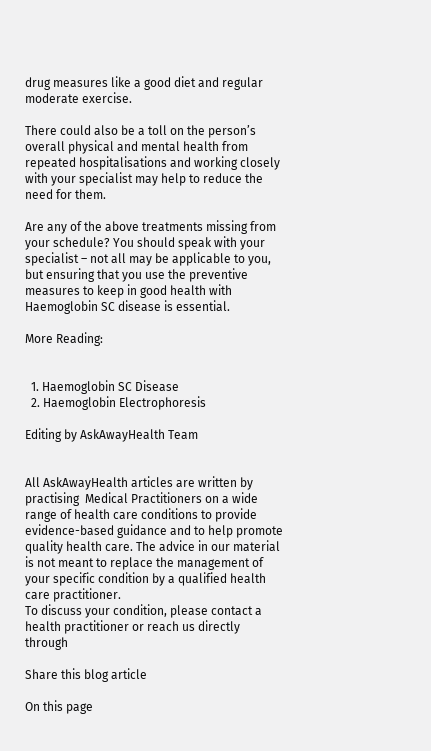drug measures like a good diet and regular moderate exercise.

There could also be a toll on the person’s overall physical and mental health from repeated hospitalisations and working closely with your specialist may help to reduce the need for them.

Are any of the above treatments missing from your schedule? You should speak with your specialist – not all may be applicable to you, but ensuring that you use the preventive measures to keep in good health with Haemoglobin SC disease is essential.

More Reading:


  1. Haemoglobin SC Disease
  2. Haemoglobin Electrophoresis

Editing by AskAwayHealth Team


All AskAwayHealth articles are written by practising  Medical Practitioners on a wide range of health care conditions to provide evidence-based guidance and to help promote quality health care. The advice in our material is not meant to replace the management of your specific condition by a qualified health care practitioner.
To discuss your condition, please contact a health practitioner or reach us directly through

Share this blog article

On this page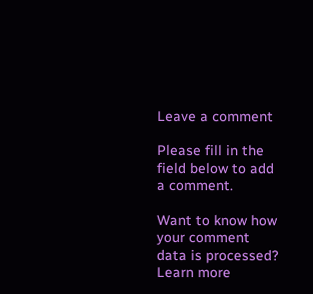Leave a comment

Please fill in the field below to add a comment.

Want to know how your comment data is processed? Learn more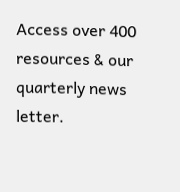Access over 400 resources & our quarterly news letter.